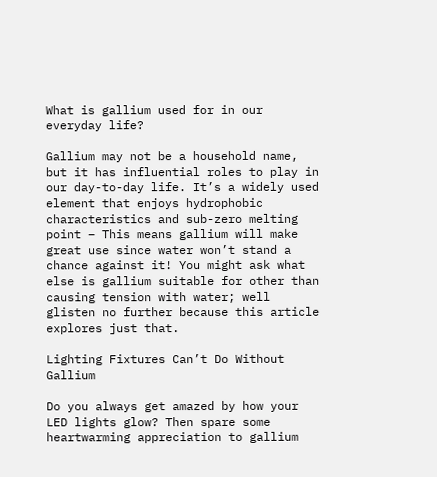What is gallium used for in our everyday life?

Gallium may not be a household name, but it has influential roles to play in our day-to-day life. It’s a widely used element that enjoys hydrophobic characteristics and sub-zero melting point – This means gallium will make great use since water won’t stand a chance against it! You might ask what else is gallium suitable for other than causing tension with water; well glisten no further because this article explores just that.

Lighting Fixtures Can’t Do Without Gallium

Do you always get amazed by how your LED lights glow? Then spare some heartwarming appreciation to gallium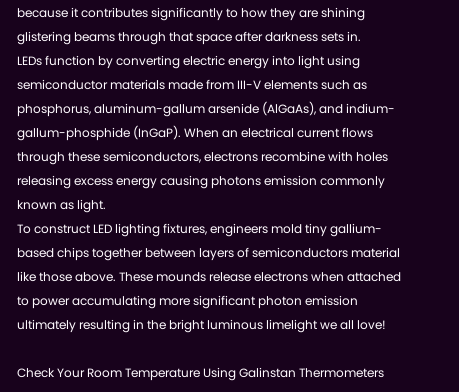because it contributes significantly to how they are shining glistering beams through that space after darkness sets in.
LEDs function by converting electric energy into light using semiconductor materials made from III-V elements such as phosphorus, aluminum-gallum arsenide (AlGaAs), and indium-gallum-phosphide (InGaP). When an electrical current flows through these semiconductors, electrons recombine with holes releasing excess energy causing photons emission commonly known as light.
To construct LED lighting fixtures, engineers mold tiny gallium-based chips together between layers of semiconductors material like those above. These mounds release electrons when attached to power accumulating more significant photon emission ultimately resulting in the bright luminous limelight we all love!

Check Your Room Temperature Using Galinstan Thermometers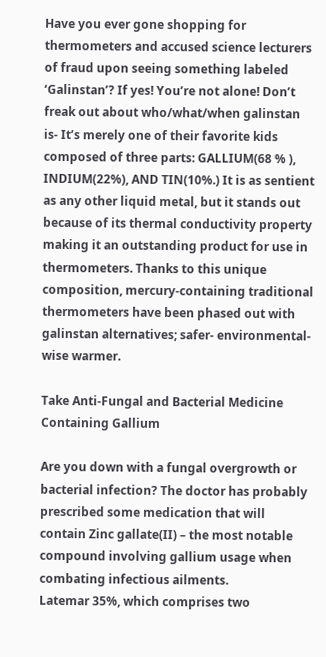Have you ever gone shopping for thermometers and accused science lecturers of fraud upon seeing something labeled ‘Galinstan’? If yes! You’re not alone! Don’t freak out about who/what/when galinstan is- It’s merely one of their favorite kids composed of three parts: GALLIUM(68 % ), INDIUM(22%), AND TIN(10%.) It is as sentient as any other liquid metal, but it stands out because of its thermal conductivity property making it an outstanding product for use in thermometers. Thanks to this unique composition, mercury-containing traditional thermometers have been phased out with galinstan alternatives; safer- environmental-wise warmer.

Take Anti-Fungal and Bacterial Medicine Containing Gallium

Are you down with a fungal overgrowth or bacterial infection? The doctor has probably prescribed some medication that will contain Zinc gallate(II) – the most notable compound involving gallium usage when combating infectious ailments.
Latemar 35%, which comprises two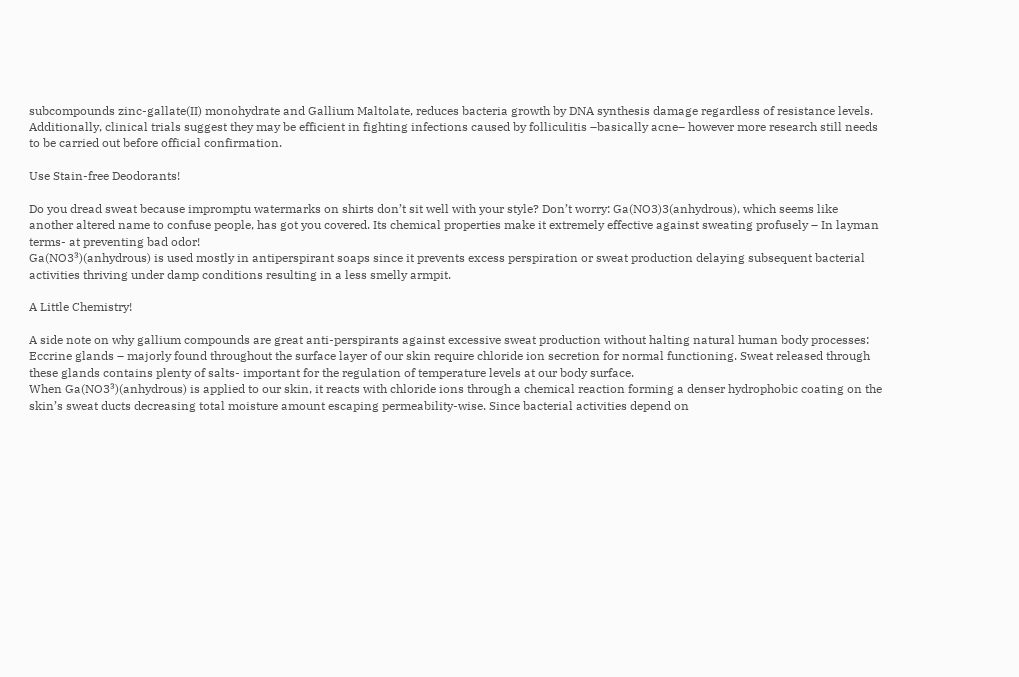subcompounds zinc-gallate(II) monohydrate and Gallium Maltolate, reduces bacteria growth by DNA synthesis damage regardless of resistance levels. Additionally, clinical trials suggest they may be efficient in fighting infections caused by folliculitis –basically acne– however more research still needs to be carried out before official confirmation.

Use Stain-free Deodorants!

Do you dread sweat because impromptu watermarks on shirts don’t sit well with your style? Don’t worry: Ga(NO3)3(anhydrous), which seems like another altered name to confuse people, has got you covered. Its chemical properties make it extremely effective against sweating profusely – In layman terms- at preventing bad odor!
Ga(NO3³)(anhydrous) is used mostly in antiperspirant soaps since it prevents excess perspiration or sweat production delaying subsequent bacterial activities thriving under damp conditions resulting in a less smelly armpit.

A Little Chemistry!

A side note on why gallium compounds are great anti-perspirants against excessive sweat production without halting natural human body processes:
Eccrine glands – majorly found throughout the surface layer of our skin require chloride ion secretion for normal functioning. Sweat released through these glands contains plenty of salts- important for the regulation of temperature levels at our body surface.
When Ga(NO3³)(anhydrous) is applied to our skin, it reacts with chloride ions through a chemical reaction forming a denser hydrophobic coating on the skin’s sweat ducts decreasing total moisture amount escaping permeability-wise. Since bacterial activities depend on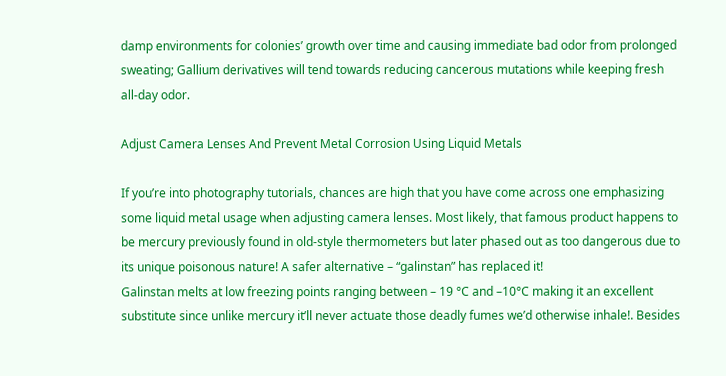damp environments for colonies’ growth over time and causing immediate bad odor from prolonged sweating; Gallium derivatives will tend towards reducing cancerous mutations while keeping fresh all-day odor.

Adjust Camera Lenses And Prevent Metal Corrosion Using Liquid Metals

If you’re into photography tutorials, chances are high that you have come across one emphasizing some liquid metal usage when adjusting camera lenses. Most likely, that famous product happens to be mercury previously found in old-style thermometers but later phased out as too dangerous due to its unique poisonous nature! A safer alternative – “galinstan” has replaced it!
Galinstan melts at low freezing points ranging between – 19 °C and –10°C making it an excellent substitute since unlike mercury it’ll never actuate those deadly fumes we’d otherwise inhale!. Besides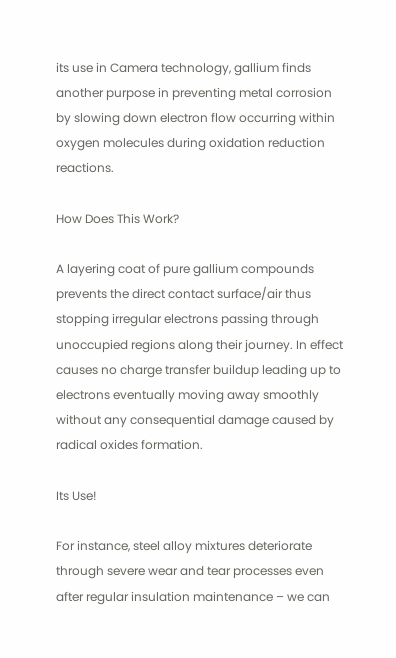its use in Camera technology, gallium finds another purpose in preventing metal corrosion by slowing down electron flow occurring within oxygen molecules during oxidation reduction reactions.

How Does This Work?

A layering coat of pure gallium compounds prevents the direct contact surface/air thus stopping irregular electrons passing through unoccupied regions along their journey. In effect causes no charge transfer buildup leading up to electrons eventually moving away smoothly without any consequential damage caused by radical oxides formation.

Its Use!

For instance, steel alloy mixtures deteriorate through severe wear and tear processes even after regular insulation maintenance – we can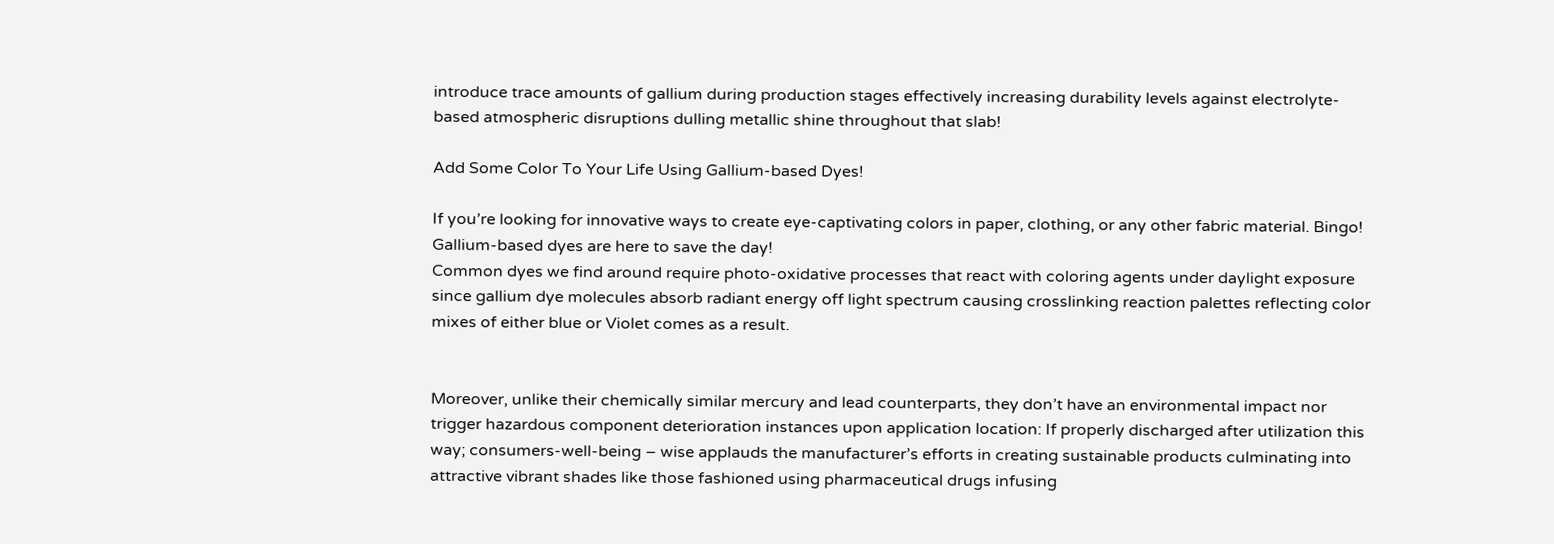introduce trace amounts of gallium during production stages effectively increasing durability levels against electrolyte-based atmospheric disruptions dulling metallic shine throughout that slab!

Add Some Color To Your Life Using Gallium-based Dyes!

If you’re looking for innovative ways to create eye-captivating colors in paper, clothing, or any other fabric material. Bingo! Gallium-based dyes are here to save the day!
Common dyes we find around require photo-oxidative processes that react with coloring agents under daylight exposure since gallium dye molecules absorb radiant energy off light spectrum causing crosslinking reaction palettes reflecting color mixes of either blue or Violet comes as a result.


Moreover, unlike their chemically similar mercury and lead counterparts, they don’t have an environmental impact nor trigger hazardous component deterioration instances upon application location: If properly discharged after utilization this way; consumers-well-being – wise applauds the manufacturer’s efforts in creating sustainable products culminating into attractive vibrant shades like those fashioned using pharmaceutical drugs infusing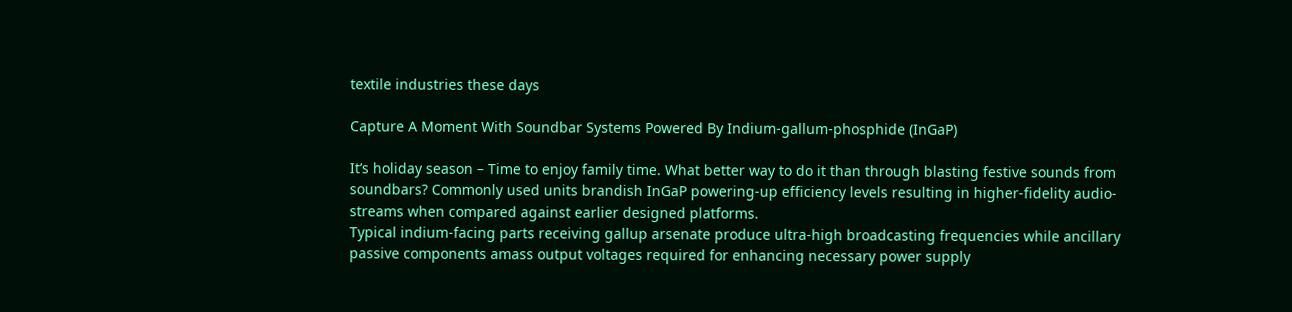textile industries these days

Capture A Moment With Soundbar Systems Powered By Indium-gallum-phosphide (InGaP)

It’s holiday season – Time to enjoy family time. What better way to do it than through blasting festive sounds from soundbars? Commonly used units brandish InGaP powering-up efficiency levels resulting in higher-fidelity audio-streams when compared against earlier designed platforms.
Typical indium-facing parts receiving gallup arsenate produce ultra-high broadcasting frequencies while ancillary passive components amass output voltages required for enhancing necessary power supply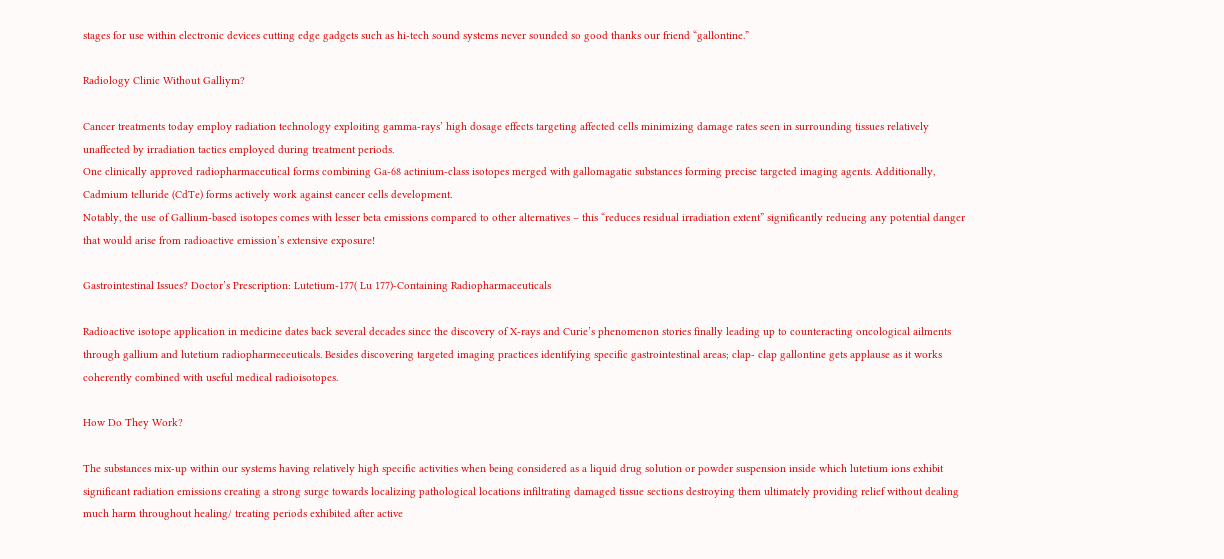stages for use within electronic devices cutting edge gadgets such as hi-tech sound systems never sounded so good thanks our friend “gallontine.”

Radiology Clinic Without Galliym?

Cancer treatments today employ radiation technology exploiting gamma-rays’ high dosage effects targeting affected cells minimizing damage rates seen in surrounding tissues relatively unaffected by irradiation tactics employed during treatment periods.
One clinically approved radiopharmaceutical forms combining Ga-68 actinium-class isotopes merged with gallomagatic substances forming precise targeted imaging agents. Additionally, Cadmium telluride (CdTe) forms actively work against cancer cells development.
Notably, the use of Gallium-based isotopes comes with lesser beta emissions compared to other alternatives – this “reduces residual irradiation extent” significantly reducing any potential danger that would arise from radioactive emission’s extensive exposure!

Gastrointestinal Issues? Doctor’s Prescription: Lutetium-177( Lu 177)-Containing Radiopharmaceuticals

Radioactive isotope application in medicine dates back several decades since the discovery of X-rays and Curie’s phenomenon stories finally leading up to counteracting oncological ailments through gallium and lutetium radiopharmeceuticals. Besides discovering targeted imaging practices identifying specific gastrointestinal areas; clap- clap gallontine gets applause as it works coherently combined with useful medical radioisotopes.

How Do They Work?

The substances mix-up within our systems having relatively high specific activities when being considered as a liquid drug solution or powder suspension inside which lutetium ions exhibit significant radiation emissions creating a strong surge towards localizing pathological locations infiltrating damaged tissue sections destroying them ultimately providing relief without dealing much harm throughout healing/ treating periods exhibited after active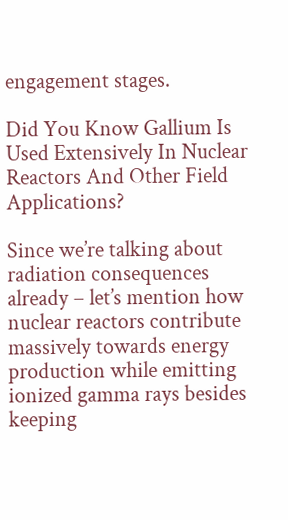engagement stages.

Did You Know Gallium Is Used Extensively In Nuclear Reactors And Other Field Applications?

Since we’re talking about radiation consequences already – let’s mention how nuclear reactors contribute massively towards energy production while emitting ionized gamma rays besides keeping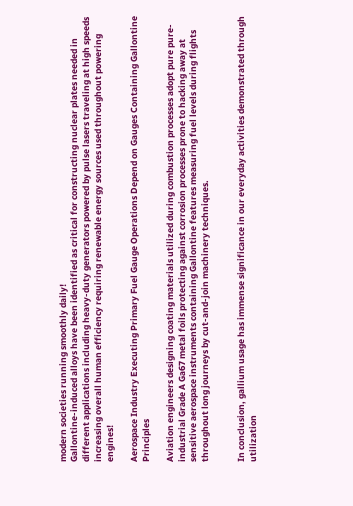modern societies running smoothly daily!
Gallontine-induced alloys have been identified as critical for constructing nuclear plates needed in different applications including heavy-duty generators powered by pulse lasers traveling at high speeds increasing overall human efficiency requiring renewable energy sources used throughout powering engines!

Aerospace Industry Executing Primary Fuel Gauge Operations Depend on Gauges Containing Gallontine Principles

Aviation engineers designing coating materials utilized during combustion processes adopt pure pure-industrial Grade A Ga67 metal foils protecting against corrosion processes prone to hacking away at sensitive aerospace instruments containing Gallontine features measuring fuel levels during flights throughout long journeys by cut-and-join machinery techniques.


In conclusion, gallium usage has immense significance in our everyday activities demonstrated through utilization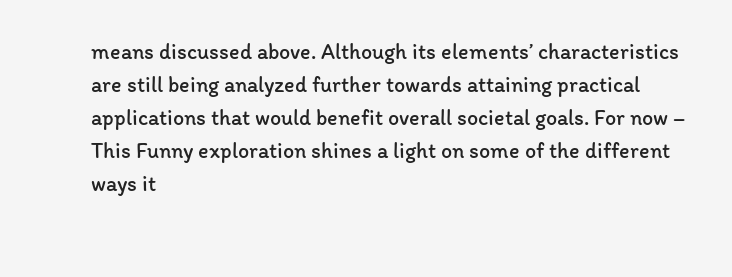means discussed above. Although its elements’ characteristics are still being analyzed further towards attaining practical applications that would benefit overall societal goals. For now – This Funny exploration shines a light on some of the different ways it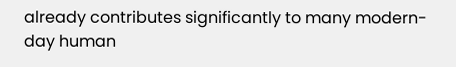already contributes significantly to many modern-day human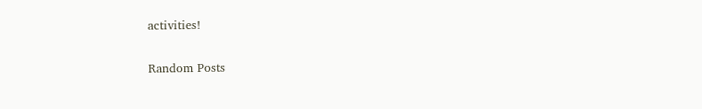activities!

Random Posts